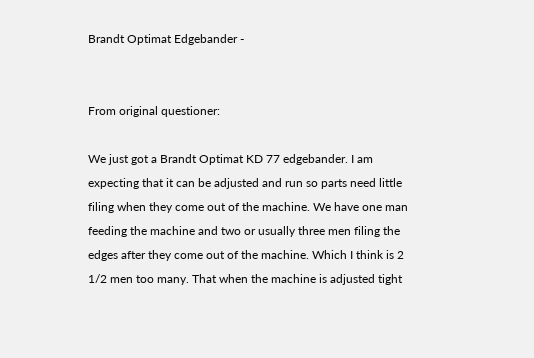Brandt Optimat Edgebander -


From original questioner:

We just got a Brandt Optimat KD 77 edgebander. I am expecting that it can be adjusted and run so parts need little filing when they come out of the machine. We have one man feeding the machine and two or usually three men filing the edges after they come out of the machine. Which I think is 2 1/2 men too many. That when the machine is adjusted tight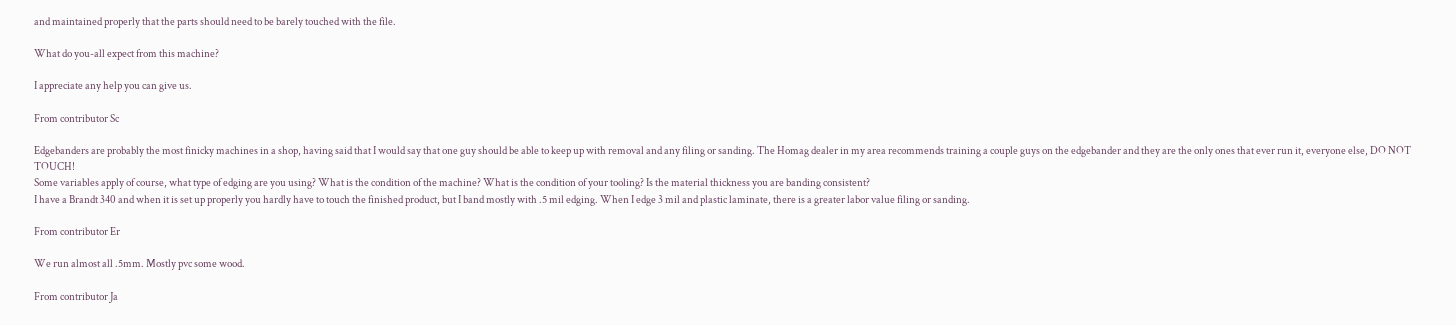and maintained properly that the parts should need to be barely touched with the file.

What do you-all expect from this machine?

I appreciate any help you can give us.

From contributor Sc

Edgebanders are probably the most finicky machines in a shop, having said that I would say that one guy should be able to keep up with removal and any filing or sanding. The Homag dealer in my area recommends training a couple guys on the edgebander and they are the only ones that ever run it, everyone else, DO NOT TOUCH!
Some variables apply of course, what type of edging are you using? What is the condition of the machine? What is the condition of your tooling? Is the material thickness you are banding consistent?
I have a Brandt 340 and when it is set up properly you hardly have to touch the finished product, but I band mostly with .5 mil edging. When I edge 3 mil and plastic laminate, there is a greater labor value filing or sanding.

From contributor Er

We run almost all .5mm. Mostly pvc some wood.

From contributor Ja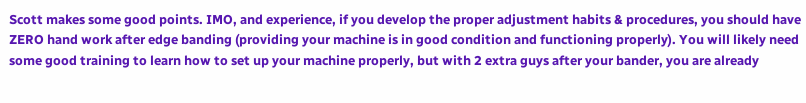Scott makes some good points. IMO, and experience, if you develop the proper adjustment habits & procedures, you should have ZERO hand work after edge banding (providing your machine is in good condition and functioning properly). You will likely need some good training to learn how to set up your machine properly, but with 2 extra guys after your bander, you are already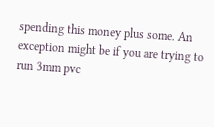spending this money plus some. An exception might be if you are trying to run 3mm pvc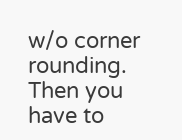w/o corner rounding. Then you have to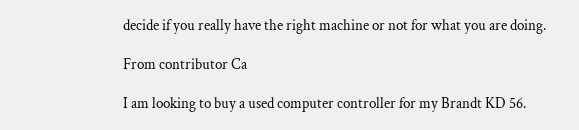decide if you really have the right machine or not for what you are doing.

From contributor Ca

I am looking to buy a used computer controller for my Brandt KD 56.